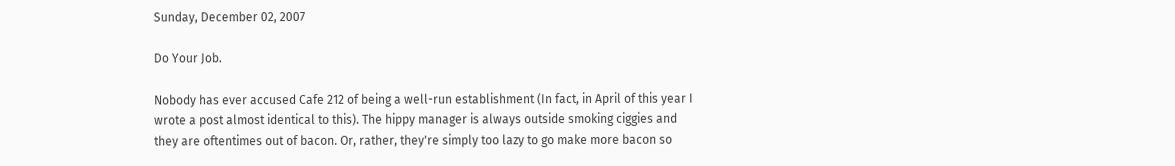Sunday, December 02, 2007

Do Your Job.

Nobody has ever accused Cafe 212 of being a well-run establishment (In fact, in April of this year I wrote a post almost identical to this). The hippy manager is always outside smoking ciggies and they are oftentimes out of bacon. Or, rather, they're simply too lazy to go make more bacon so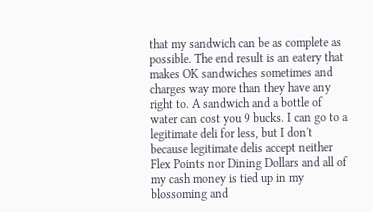that my sandwich can be as complete as possible. The end result is an eatery that makes OK sandwiches sometimes and charges way more than they have any right to. A sandwich and a bottle of water can cost you 9 bucks. I can go to a legitimate deli for less, but I don't because legitimate delis accept neither Flex Points nor Dining Dollars and all of my cash money is tied up in my blossoming and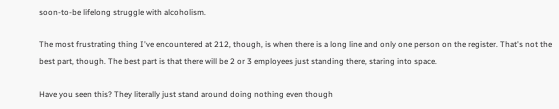soon-to-be lifelong struggle with alcoholism.

The most frustrating thing I've encountered at 212, though, is when there is a long line and only one person on the register. That's not the best part, though. The best part is that there will be 2 or 3 employees just standing there, staring into space.

Have you seen this? They literally just stand around doing nothing even though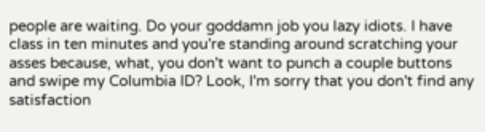people are waiting. Do your goddamn job you lazy idiots. I have class in ten minutes and you're standing around scratching your asses because, what, you don't want to punch a couple buttons and swipe my Columbia ID? Look, I'm sorry that you don't find any satisfaction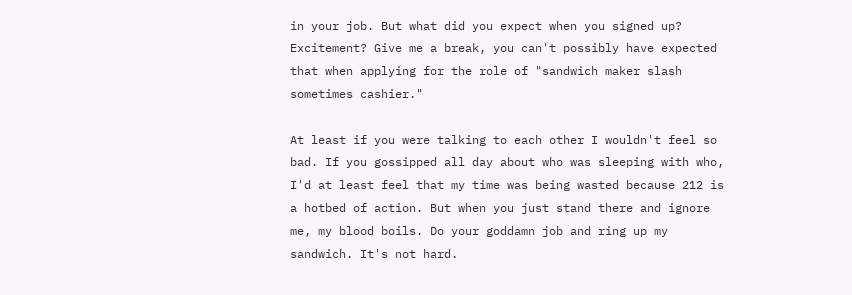in your job. But what did you expect when you signed up? Excitement? Give me a break, you can't possibly have expected that when applying for the role of "sandwich maker slash sometimes cashier."

At least if you were talking to each other I wouldn't feel so bad. If you gossipped all day about who was sleeping with who, I'd at least feel that my time was being wasted because 212 is a hotbed of action. But when you just stand there and ignore me, my blood boils. Do your goddamn job and ring up my sandwich. It's not hard.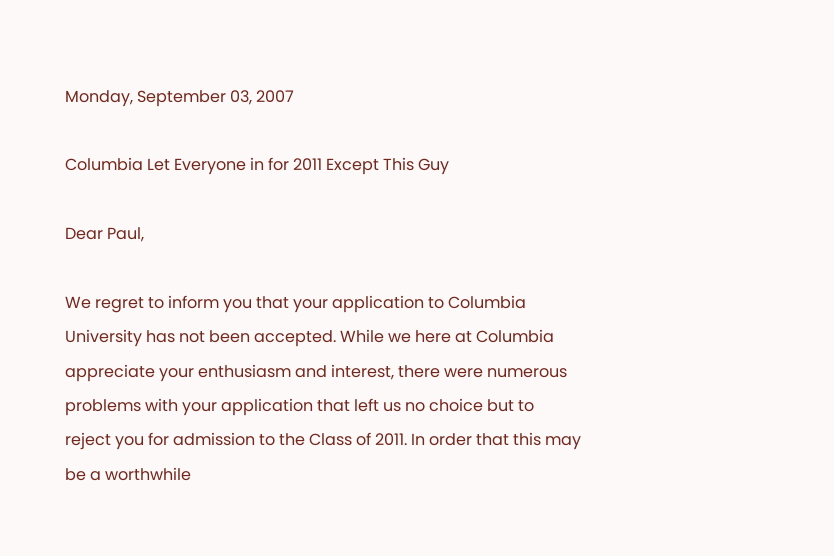Monday, September 03, 2007

Columbia Let Everyone in for 2011 Except This Guy

Dear Paul,

We regret to inform you that your application to Columbia University has not been accepted. While we here at Columbia appreciate your enthusiasm and interest, there were numerous problems with your application that left us no choice but to reject you for admission to the Class of 2011. In order that this may be a worthwhile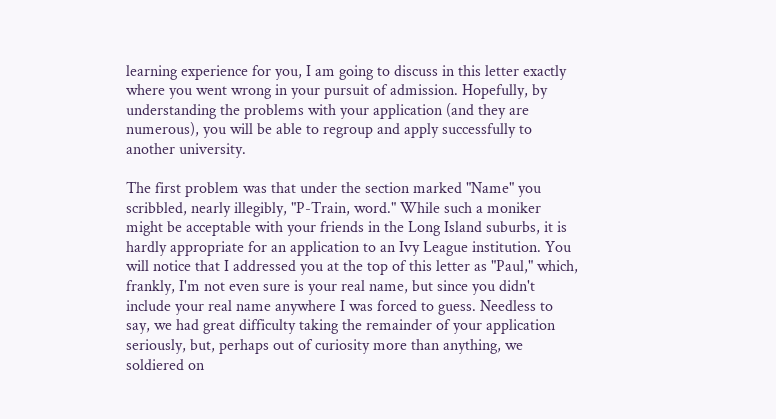learning experience for you, I am going to discuss in this letter exactly where you went wrong in your pursuit of admission. Hopefully, by understanding the problems with your application (and they are numerous), you will be able to regroup and apply successfully to another university.

The first problem was that under the section marked "Name" you scribbled, nearly illegibly, "P-Train, word." While such a moniker might be acceptable with your friends in the Long Island suburbs, it is hardly appropriate for an application to an Ivy League institution. You will notice that I addressed you at the top of this letter as "Paul," which, frankly, I'm not even sure is your real name, but since you didn't include your real name anywhere I was forced to guess. Needless to say, we had great difficulty taking the remainder of your application seriously, but, perhaps out of curiosity more than anything, we soldiered on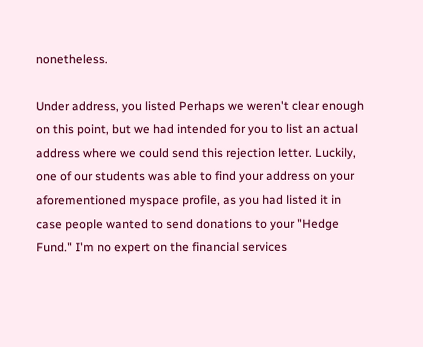nonetheless.

Under address, you listed Perhaps we weren't clear enough on this point, but we had intended for you to list an actual address where we could send this rejection letter. Luckily, one of our students was able to find your address on your aforementioned myspace profile, as you had listed it in case people wanted to send donations to your "Hedge Fund." I'm no expert on the financial services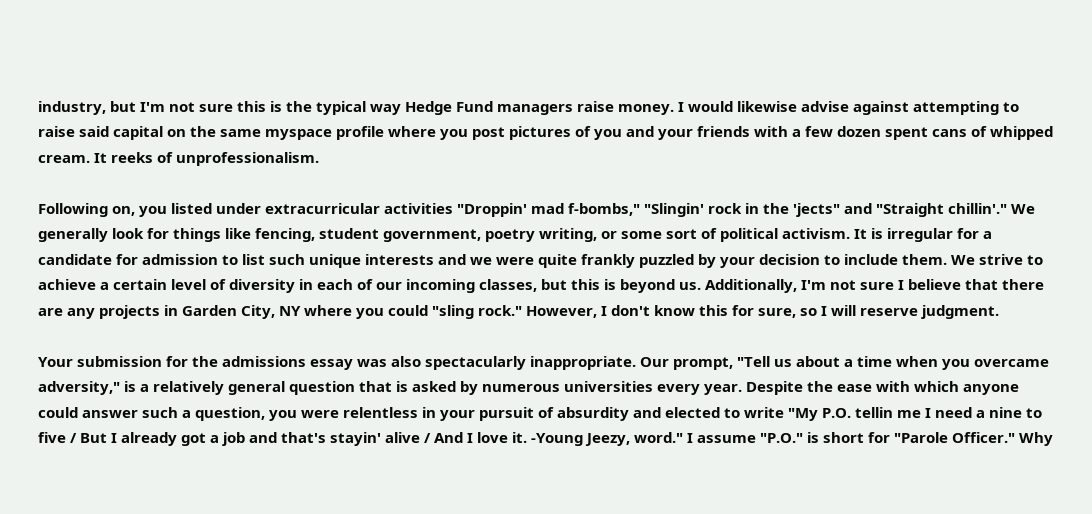industry, but I'm not sure this is the typical way Hedge Fund managers raise money. I would likewise advise against attempting to raise said capital on the same myspace profile where you post pictures of you and your friends with a few dozen spent cans of whipped cream. It reeks of unprofessionalism.

Following on, you listed under extracurricular activities "Droppin' mad f-bombs," "Slingin' rock in the 'jects" and "Straight chillin'." We generally look for things like fencing, student government, poetry writing, or some sort of political activism. It is irregular for a candidate for admission to list such unique interests and we were quite frankly puzzled by your decision to include them. We strive to achieve a certain level of diversity in each of our incoming classes, but this is beyond us. Additionally, I'm not sure I believe that there are any projects in Garden City, NY where you could "sling rock." However, I don't know this for sure, so I will reserve judgment.

Your submission for the admissions essay was also spectacularly inappropriate. Our prompt, "Tell us about a time when you overcame adversity," is a relatively general question that is asked by numerous universities every year. Despite the ease with which anyone could answer such a question, you were relentless in your pursuit of absurdity and elected to write "My P.O. tellin me I need a nine to five / But I already got a job and that's stayin' alive / And I love it. -Young Jeezy, word." I assume "P.O." is short for "Parole Officer." Why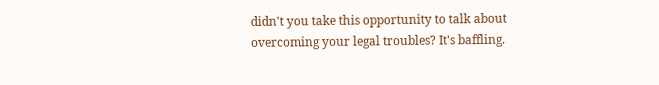didn't you take this opportunity to talk about overcoming your legal troubles? It's baffling.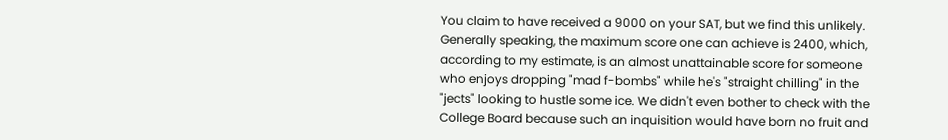You claim to have received a 9000 on your SAT, but we find this unlikely. Generally speaking, the maximum score one can achieve is 2400, which, according to my estimate, is an almost unattainable score for someone who enjoys dropping "mad f-bombs" while he's "straight chilling" in the "jects" looking to hustle some ice. We didn't even bother to check with the College Board because such an inquisition would have born no fruit and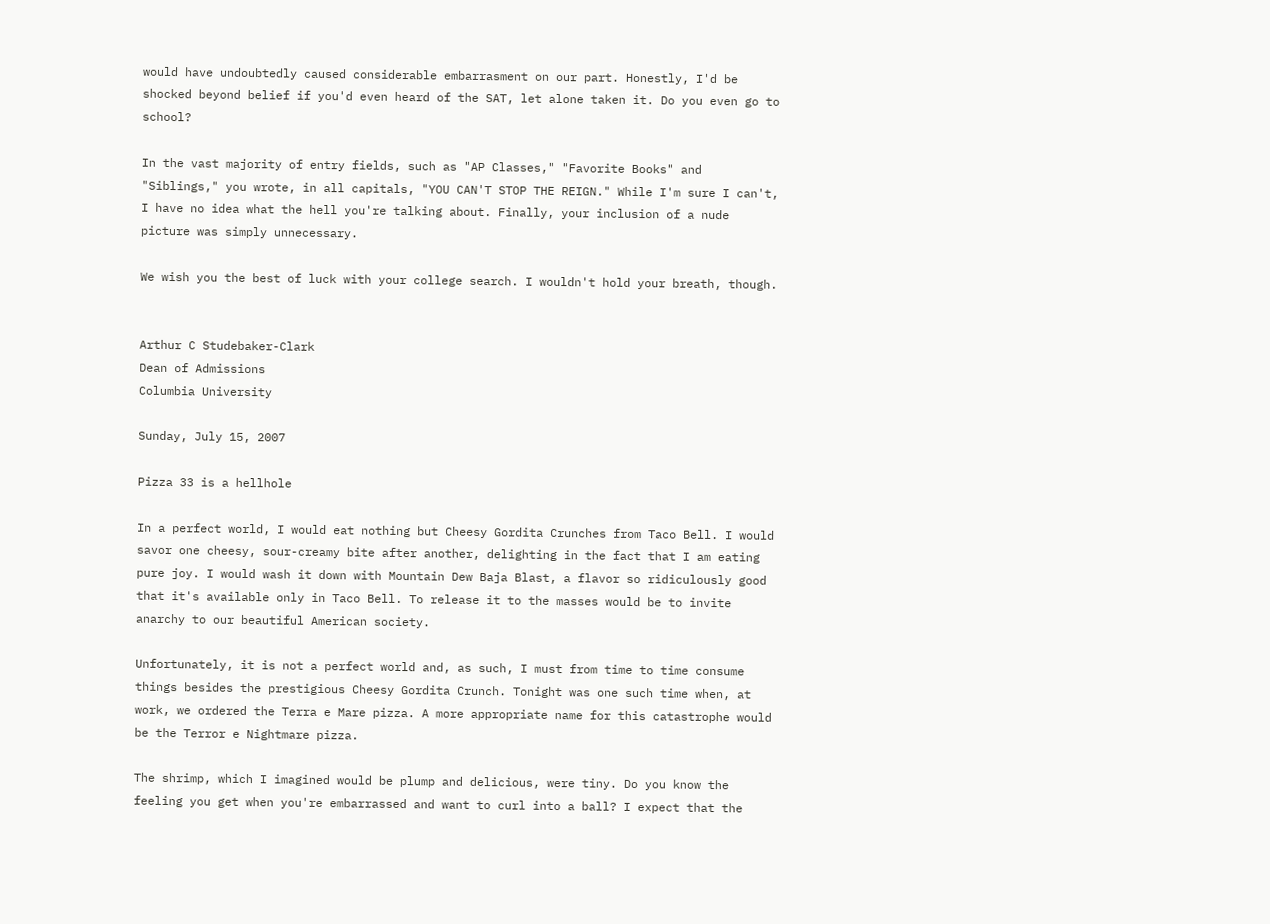would have undoubtedly caused considerable embarrasment on our part. Honestly, I'd be shocked beyond belief if you'd even heard of the SAT, let alone taken it. Do you even go to school?

In the vast majority of entry fields, such as "AP Classes," "Favorite Books" and "Siblings," you wrote, in all capitals, "YOU CAN'T STOP THE REIGN." While I'm sure I can't, I have no idea what the hell you're talking about. Finally, your inclusion of a nude picture was simply unnecessary.

We wish you the best of luck with your college search. I wouldn't hold your breath, though.


Arthur C Studebaker-Clark
Dean of Admissions
Columbia University

Sunday, July 15, 2007

Pizza 33 is a hellhole

In a perfect world, I would eat nothing but Cheesy Gordita Crunches from Taco Bell. I would savor one cheesy, sour-creamy bite after another, delighting in the fact that I am eating pure joy. I would wash it down with Mountain Dew Baja Blast, a flavor so ridiculously good that it's available only in Taco Bell. To release it to the masses would be to invite anarchy to our beautiful American society.

Unfortunately, it is not a perfect world and, as such, I must from time to time consume things besides the prestigious Cheesy Gordita Crunch. Tonight was one such time when, at work, we ordered the Terra e Mare pizza. A more appropriate name for this catastrophe would be the Terror e Nightmare pizza.

The shrimp, which I imagined would be plump and delicious, were tiny. Do you know the feeling you get when you're embarrassed and want to curl into a ball? I expect that the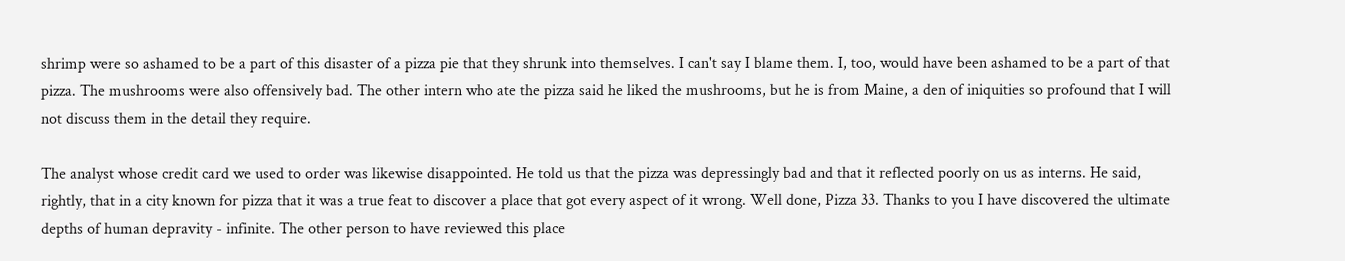shrimp were so ashamed to be a part of this disaster of a pizza pie that they shrunk into themselves. I can't say I blame them. I, too, would have been ashamed to be a part of that pizza. The mushrooms were also offensively bad. The other intern who ate the pizza said he liked the mushrooms, but he is from Maine, a den of iniquities so profound that I will not discuss them in the detail they require.

The analyst whose credit card we used to order was likewise disappointed. He told us that the pizza was depressingly bad and that it reflected poorly on us as interns. He said, rightly, that in a city known for pizza that it was a true feat to discover a place that got every aspect of it wrong. Well done, Pizza 33. Thanks to you I have discovered the ultimate depths of human depravity - infinite. The other person to have reviewed this place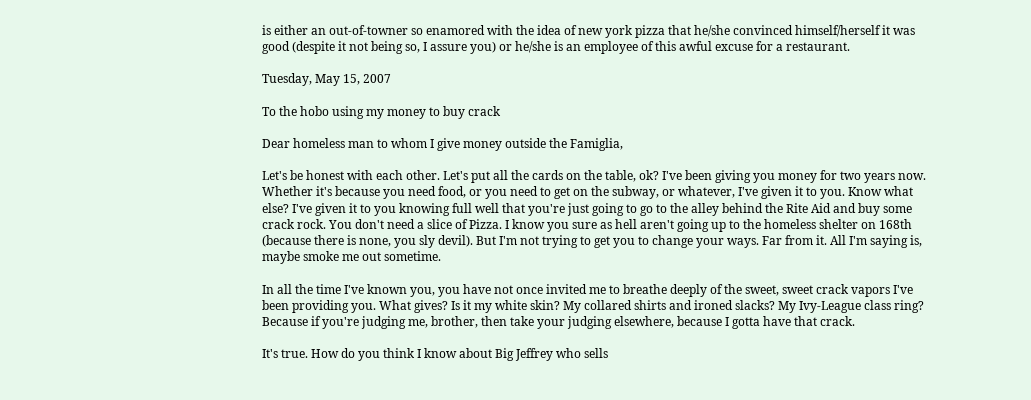is either an out-of-towner so enamored with the idea of new york pizza that he/she convinced himself/herself it was good (despite it not being so, I assure you) or he/she is an employee of this awful excuse for a restaurant.

Tuesday, May 15, 2007

To the hobo using my money to buy crack

Dear homeless man to whom I give money outside the Famiglia,

Let's be honest with each other. Let's put all the cards on the table, ok? I've been giving you money for two years now. Whether it's because you need food, or you need to get on the subway, or whatever, I've given it to you. Know what else? I've given it to you knowing full well that you're just going to go to the alley behind the Rite Aid and buy some crack rock. You don't need a slice of Pizza. I know you sure as hell aren't going up to the homeless shelter on 168th (because there is none, you sly devil). But I'm not trying to get you to change your ways. Far from it. All I'm saying is, maybe smoke me out sometime.

In all the time I've known you, you have not once invited me to breathe deeply of the sweet, sweet crack vapors I've been providing you. What gives? Is it my white skin? My collared shirts and ironed slacks? My Ivy-League class ring? Because if you're judging me, brother, then take your judging elsewhere, because I gotta have that crack.

It's true. How do you think I know about Big Jeffrey who sells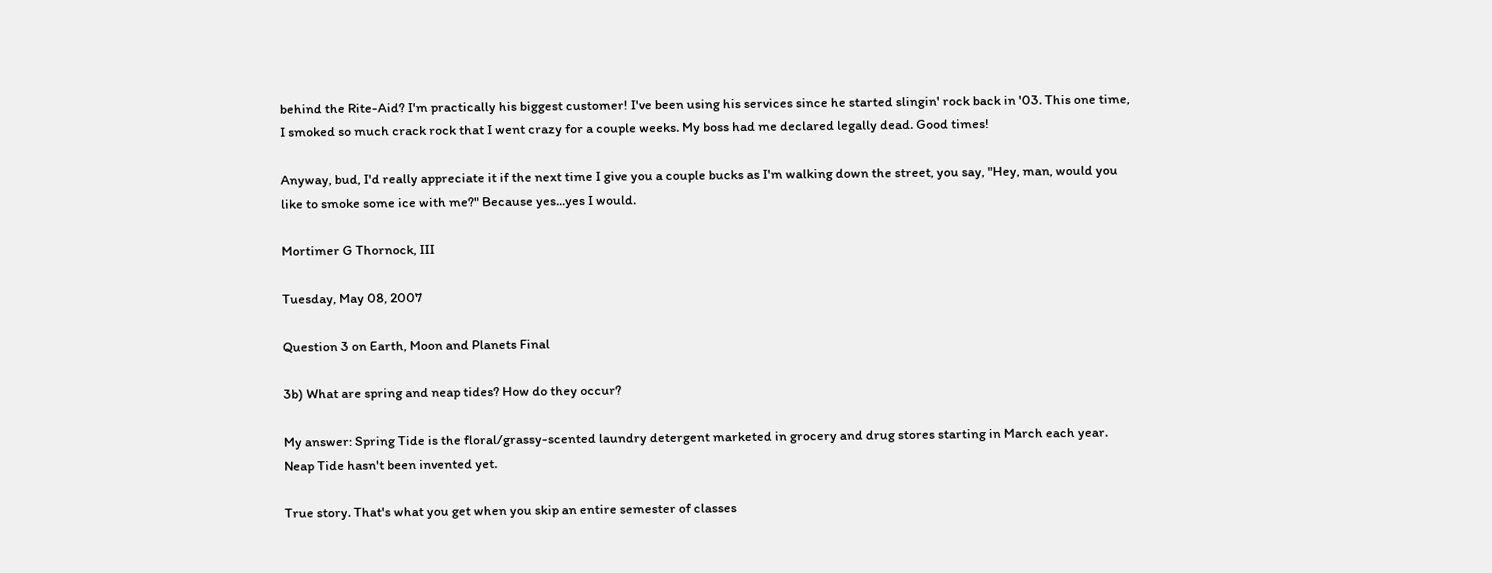behind the Rite-Aid? I'm practically his biggest customer! I've been using his services since he started slingin' rock back in '03. This one time, I smoked so much crack rock that I went crazy for a couple weeks. My boss had me declared legally dead. Good times!

Anyway, bud, I'd really appreciate it if the next time I give you a couple bucks as I'm walking down the street, you say, "Hey, man, would you like to smoke some ice with me?" Because yes...yes I would.

Mortimer G Thornock, III

Tuesday, May 08, 2007

Question 3 on Earth, Moon and Planets Final

3b) What are spring and neap tides? How do they occur?

My answer: Spring Tide is the floral/grassy-scented laundry detergent marketed in grocery and drug stores starting in March each year. Neap Tide hasn't been invented yet.

True story. That's what you get when you skip an entire semester of classes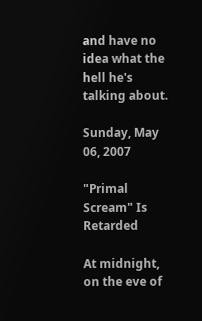and have no idea what the hell he's talking about.

Sunday, May 06, 2007

"Primal Scream" Is Retarded

At midnight, on the eve of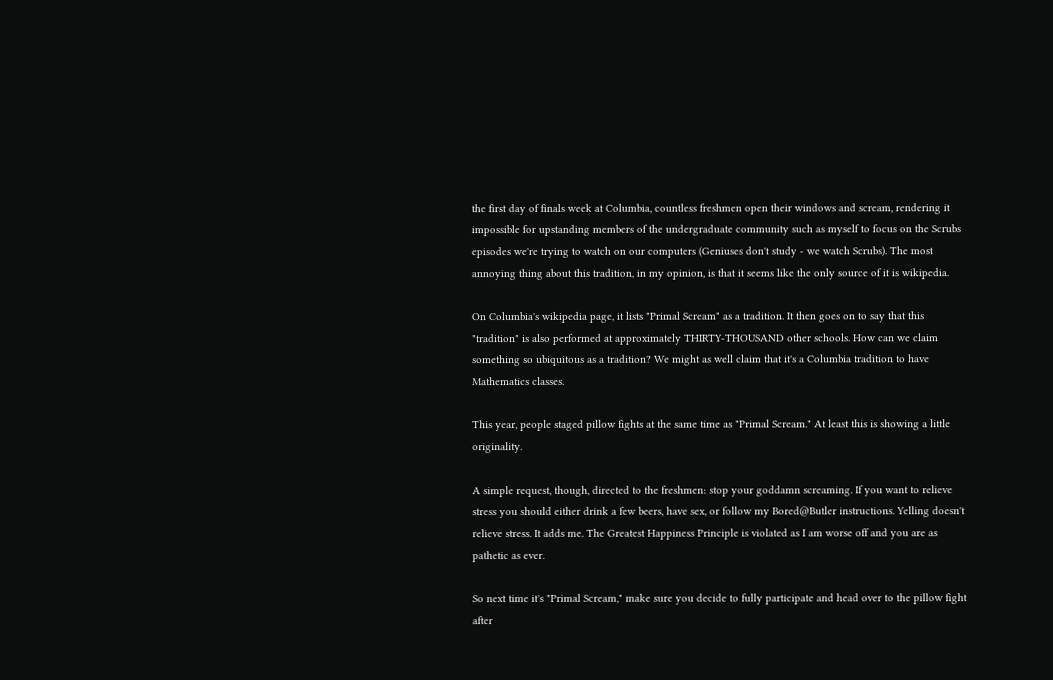the first day of finals week at Columbia, countless freshmen open their windows and scream, rendering it impossible for upstanding members of the undergraduate community such as myself to focus on the Scrubs episodes we're trying to watch on our computers (Geniuses don't study - we watch Scrubs). The most annoying thing about this tradition, in my opinion, is that it seems like the only source of it is wikipedia.

On Columbia's wikipedia page, it lists "Primal Scream" as a tradition. It then goes on to say that this "tradition" is also performed at approximately THIRTY-THOUSAND other schools. How can we claim something so ubiquitous as a tradition? We might as well claim that it's a Columbia tradition to have Mathematics classes.

This year, people staged pillow fights at the same time as "Primal Scream." At least this is showing a little originality.

A simple request, though, directed to the freshmen: stop your goddamn screaming. If you want to relieve stress you should either drink a few beers, have sex, or follow my Bored@Butler instructions. Yelling doesn't relieve stress. It adds me. The Greatest Happiness Principle is violated as I am worse off and you are as pathetic as ever.

So next time it's "Primal Scream," make sure you decide to fully participate and head over to the pillow fight after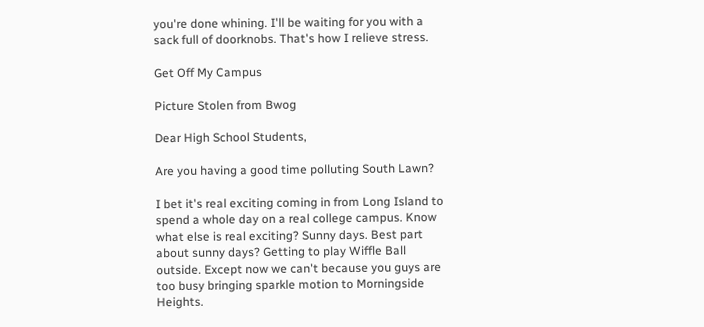you're done whining. I'll be waiting for you with a sack full of doorknobs. That's how I relieve stress.

Get Off My Campus

Picture Stolen from Bwog

Dear High School Students,

Are you having a good time polluting South Lawn?

I bet it's real exciting coming in from Long Island to spend a whole day on a real college campus. Know what else is real exciting? Sunny days. Best part about sunny days? Getting to play Wiffle Ball outside. Except now we can't because you guys are too busy bringing sparkle motion to Morningside Heights.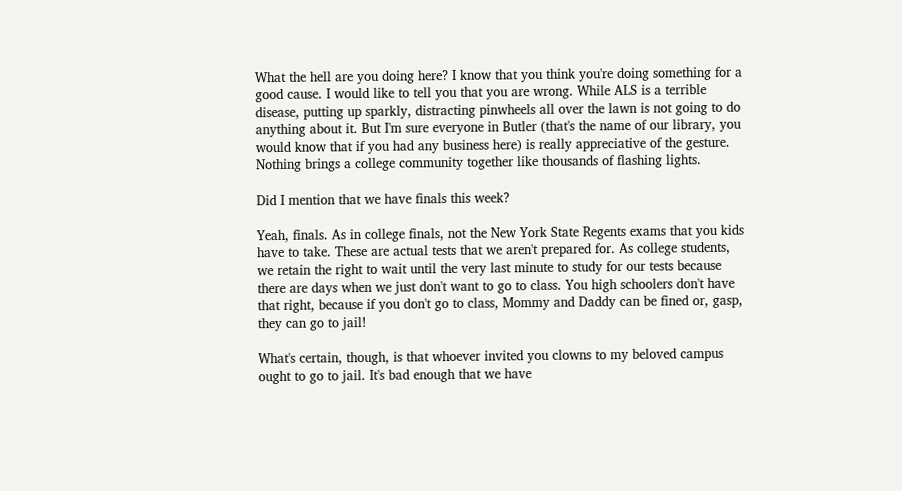What the hell are you doing here? I know that you think you're doing something for a good cause. I would like to tell you that you are wrong. While ALS is a terrible disease, putting up sparkly, distracting pinwheels all over the lawn is not going to do anything about it. But I'm sure everyone in Butler (that's the name of our library, you would know that if you had any business here) is really appreciative of the gesture. Nothing brings a college community together like thousands of flashing lights.

Did I mention that we have finals this week?

Yeah, finals. As in college finals, not the New York State Regents exams that you kids have to take. These are actual tests that we aren't prepared for. As college students, we retain the right to wait until the very last minute to study for our tests because there are days when we just don't want to go to class. You high schoolers don't have that right, because if you don't go to class, Mommy and Daddy can be fined or, gasp, they can go to jail!

What's certain, though, is that whoever invited you clowns to my beloved campus ought to go to jail. It's bad enough that we have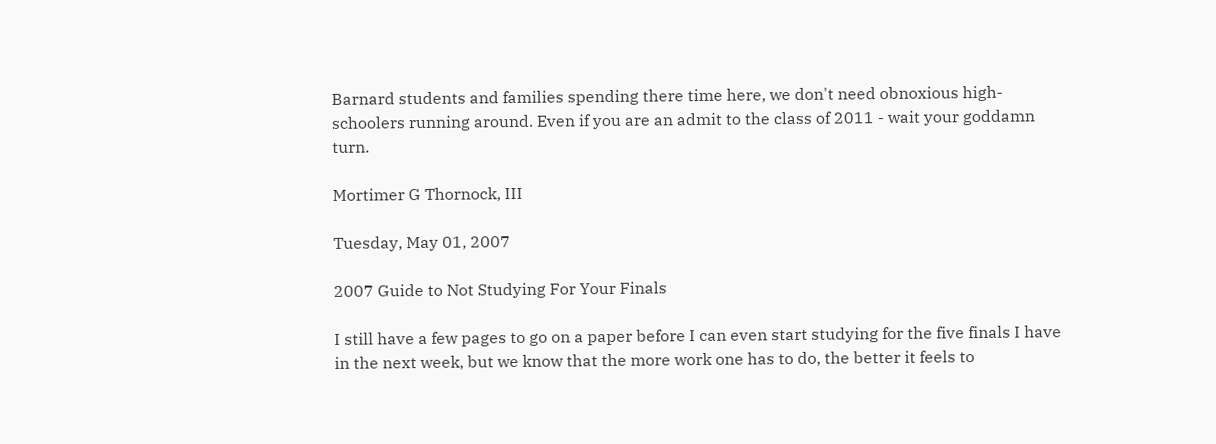Barnard students and families spending there time here, we don't need obnoxious high-schoolers running around. Even if you are an admit to the class of 2011 - wait your goddamn turn.

Mortimer G Thornock, III

Tuesday, May 01, 2007

2007 Guide to Not Studying For Your Finals

I still have a few pages to go on a paper before I can even start studying for the five finals I have in the next week, but we know that the more work one has to do, the better it feels to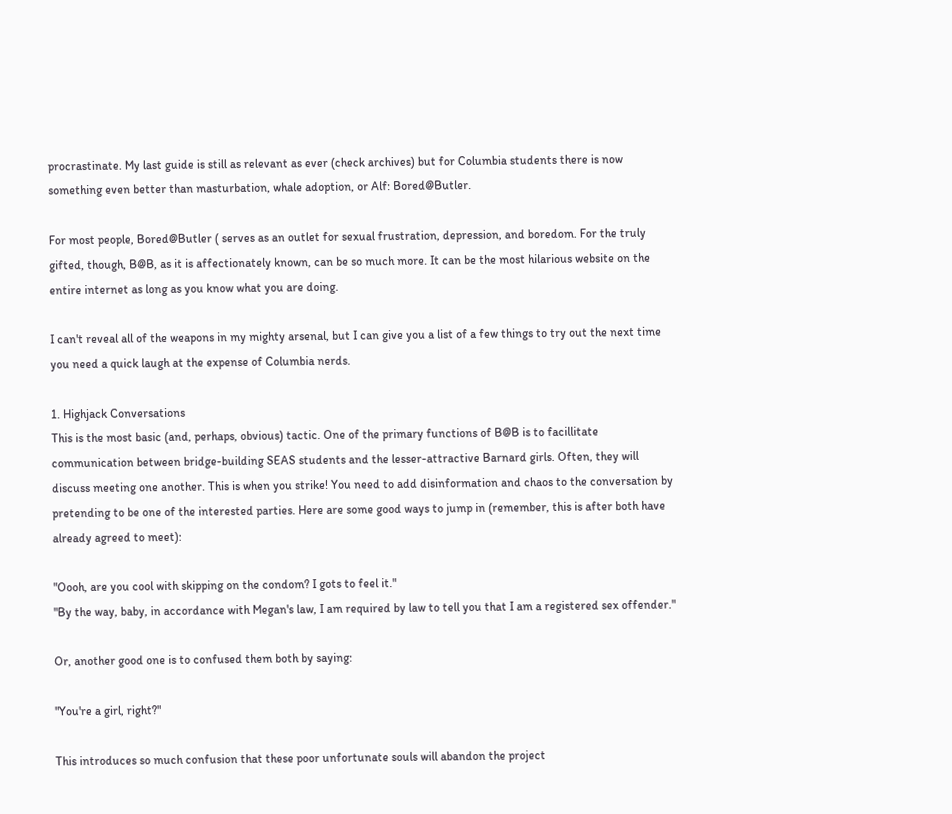procrastinate. My last guide is still as relevant as ever (check archives) but for Columbia students there is now something even better than masturbation, whale adoption, or Alf: Bored@Butler.

For most people, Bored@Butler ( serves as an outlet for sexual frustration, depression, and boredom. For the truly gifted, though, B@B, as it is affectionately known, can be so much more. It can be the most hilarious website on the entire internet as long as you know what you are doing.

I can't reveal all of the weapons in my mighty arsenal, but I can give you a list of a few things to try out the next time you need a quick laugh at the expense of Columbia nerds.

1. Highjack Conversations
This is the most basic (and, perhaps, obvious) tactic. One of the primary functions of B@B is to facillitate communication between bridge-building SEAS students and the lesser-attractive Barnard girls. Often, they will discuss meeting one another. This is when you strike! You need to add disinformation and chaos to the conversation by pretending to be one of the interested parties. Here are some good ways to jump in (remember, this is after both have already agreed to meet):

"Oooh, are you cool with skipping on the condom? I gots to feel it."
"By the way, baby, in accordance with Megan's law, I am required by law to tell you that I am a registered sex offender."

Or, another good one is to confused them both by saying:

"You're a girl, right?"

This introduces so much confusion that these poor unfortunate souls will abandon the project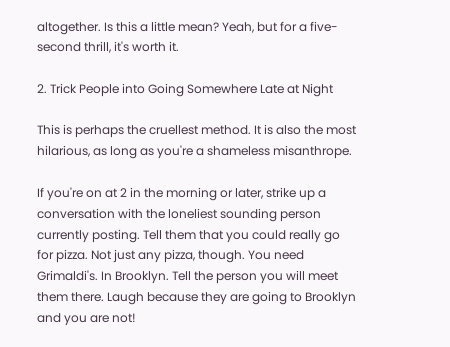altogether. Is this a little mean? Yeah, but for a five-second thrill, it's worth it.

2. Trick People into Going Somewhere Late at Night

This is perhaps the cruellest method. It is also the most hilarious, as long as you're a shameless misanthrope.

If you're on at 2 in the morning or later, strike up a conversation with the loneliest sounding person currently posting. Tell them that you could really go for pizza. Not just any pizza, though. You need Grimaldi's. In Brooklyn. Tell the person you will meet them there. Laugh because they are going to Brooklyn and you are not!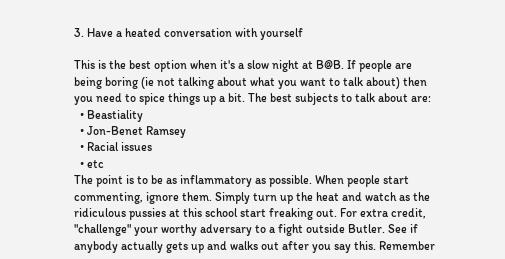3. Have a heated conversation with yourself

This is the best option when it's a slow night at B@B. If people are being boring (ie not talking about what you want to talk about) then you need to spice things up a bit. The best subjects to talk about are:
  • Beastiality
  • Jon-Benet Ramsey
  • Racial issues
  • etc
The point is to be as inflammatory as possible. When people start commenting, ignore them. Simply turn up the heat and watch as the ridiculous pussies at this school start freaking out. For extra credit, "challenge" your worthy adversary to a fight outside Butler. See if anybody actually gets up and walks out after you say this. Remember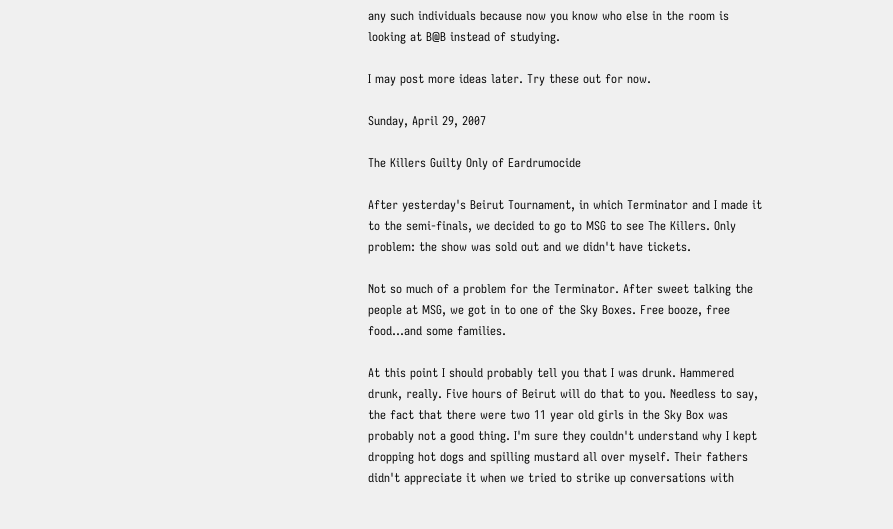any such individuals because now you know who else in the room is looking at B@B instead of studying.

I may post more ideas later. Try these out for now.

Sunday, April 29, 2007

The Killers Guilty Only of Eardrumocide

After yesterday's Beirut Tournament, in which Terminator and I made it to the semi-finals, we decided to go to MSG to see The Killers. Only problem: the show was sold out and we didn't have tickets.

Not so much of a problem for the Terminator. After sweet talking the people at MSG, we got in to one of the Sky Boxes. Free booze, free food...and some families.

At this point I should probably tell you that I was drunk. Hammered drunk, really. Five hours of Beirut will do that to you. Needless to say, the fact that there were two 11 year old girls in the Sky Box was probably not a good thing. I'm sure they couldn't understand why I kept dropping hot dogs and spilling mustard all over myself. Their fathers didn't appreciate it when we tried to strike up conversations with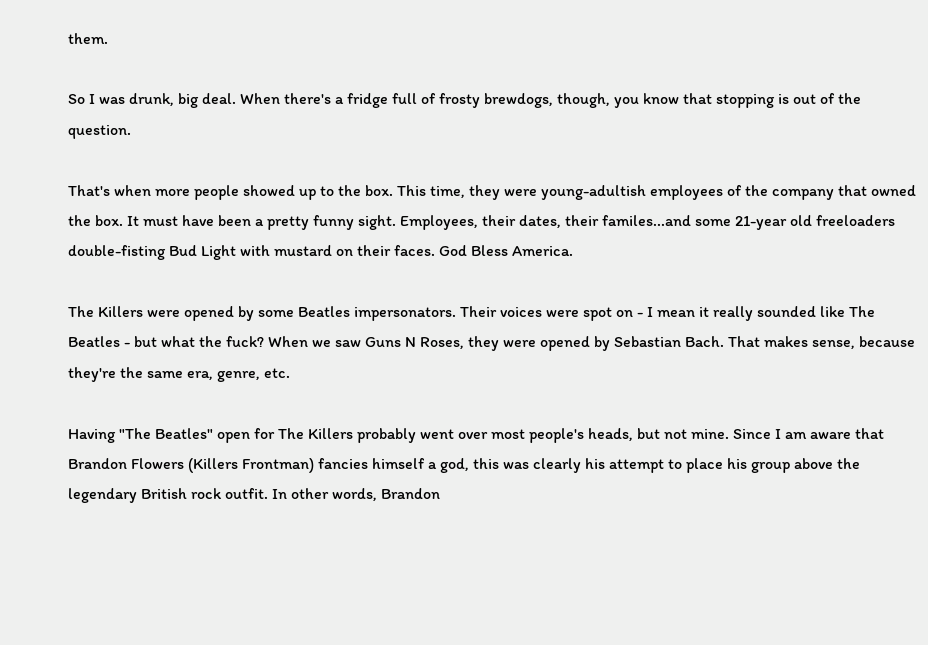them.

So I was drunk, big deal. When there's a fridge full of frosty brewdogs, though, you know that stopping is out of the question.

That's when more people showed up to the box. This time, they were young-adultish employees of the company that owned the box. It must have been a pretty funny sight. Employees, their dates, their familes...and some 21-year old freeloaders double-fisting Bud Light with mustard on their faces. God Bless America.

The Killers were opened by some Beatles impersonators. Their voices were spot on - I mean it really sounded like The Beatles - but what the fuck? When we saw Guns N Roses, they were opened by Sebastian Bach. That makes sense, because they're the same era, genre, etc.

Having "The Beatles" open for The Killers probably went over most people's heads, but not mine. Since I am aware that Brandon Flowers (Killers Frontman) fancies himself a god, this was clearly his attempt to place his group above the legendary British rock outfit. In other words, Brandon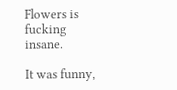Flowers is fucking insane.

It was funny,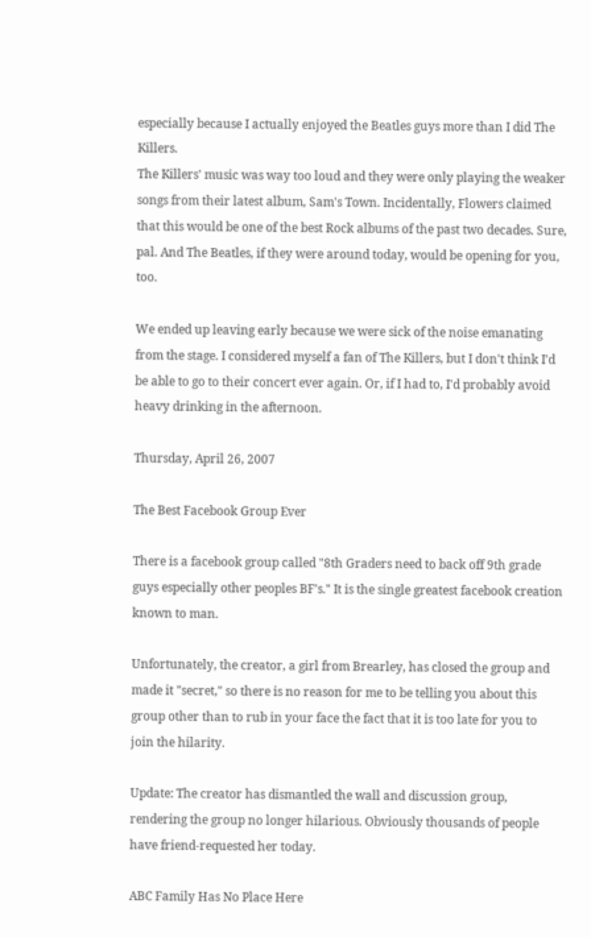especially because I actually enjoyed the Beatles guys more than I did The Killers.
The Killers' music was way too loud and they were only playing the weaker songs from their latest album, Sam's Town. Incidentally, Flowers claimed that this would be one of the best Rock albums of the past two decades. Sure, pal. And The Beatles, if they were around today, would be opening for you, too.

We ended up leaving early because we were sick of the noise emanating from the stage. I considered myself a fan of The Killers, but I don't think I'd be able to go to their concert ever again. Or, if I had to, I'd probably avoid heavy drinking in the afternoon.

Thursday, April 26, 2007

The Best Facebook Group Ever

There is a facebook group called "8th Graders need to back off 9th grade guys especially other peoples BF's." It is the single greatest facebook creation known to man.

Unfortunately, the creator, a girl from Brearley, has closed the group and made it "secret," so there is no reason for me to be telling you about this group other than to rub in your face the fact that it is too late for you to join the hilarity.

Update: The creator has dismantled the wall and discussion group, rendering the group no longer hilarious. Obviously thousands of people have friend-requested her today.

ABC Family Has No Place Here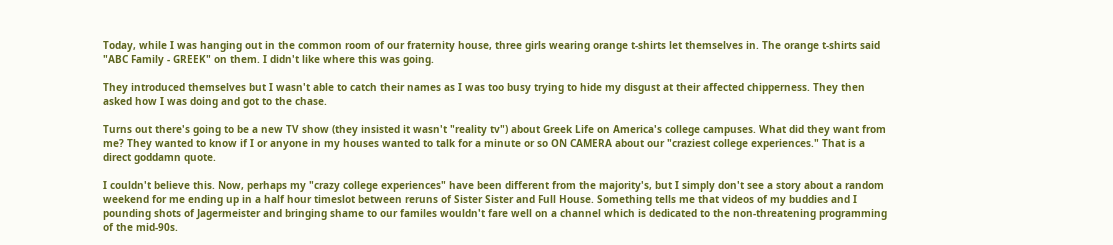Today, while I was hanging out in the common room of our fraternity house, three girls wearing orange t-shirts let themselves in. The orange t-shirts said "ABC Family - GREEK" on them. I didn't like where this was going.

They introduced themselves but I wasn't able to catch their names as I was too busy trying to hide my disgust at their affected chipperness. They then asked how I was doing and got to the chase.

Turns out there's going to be a new TV show (they insisted it wasn't "reality tv") about Greek Life on America's college campuses. What did they want from me? They wanted to know if I or anyone in my houses wanted to talk for a minute or so ON CAMERA about our "craziest college experiences." That is a direct goddamn quote.

I couldn't believe this. Now, perhaps my "crazy college experiences" have been different from the majority's, but I simply don't see a story about a random weekend for me ending up in a half hour timeslot between reruns of Sister Sister and Full House. Something tells me that videos of my buddies and I pounding shots of Jagermeister and bringing shame to our familes wouldn't fare well on a channel which is dedicated to the non-threatening programming of the mid-90s.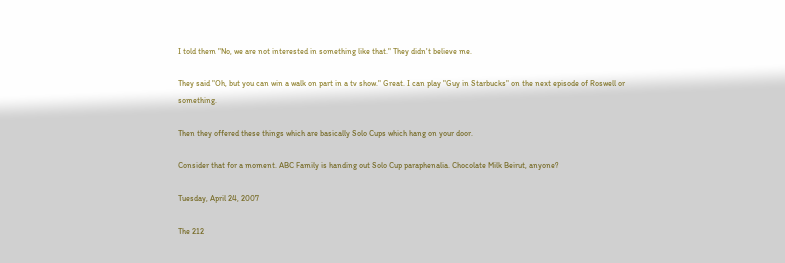I told them "No, we are not interested in something like that." They didn't believe me.

They said "Oh, but you can win a walk on part in a tv show." Great. I can play "Guy in Starbucks" on the next episode of Roswell or something.

Then they offered these things which are basically Solo Cups which hang on your door.

Consider that for a moment. ABC Family is handing out Solo Cup paraphenalia. Chocolate Milk Beirut, anyone?

Tuesday, April 24, 2007

The 212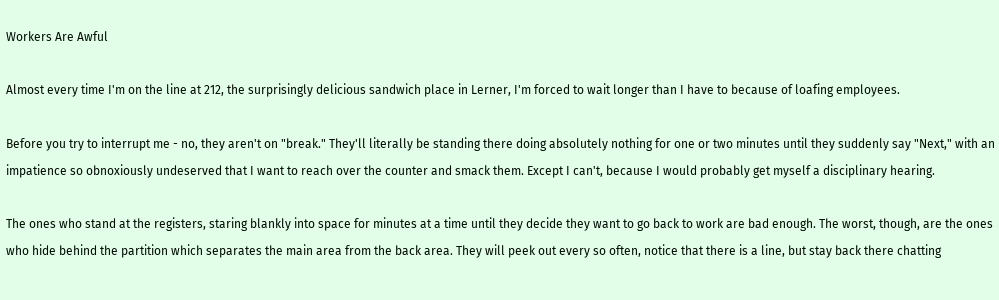Workers Are Awful

Almost every time I'm on the line at 212, the surprisingly delicious sandwich place in Lerner, I'm forced to wait longer than I have to because of loafing employees.

Before you try to interrupt me - no, they aren't on "break." They'll literally be standing there doing absolutely nothing for one or two minutes until they suddenly say "Next," with an impatience so obnoxiously undeserved that I want to reach over the counter and smack them. Except I can't, because I would probably get myself a disciplinary hearing.

The ones who stand at the registers, staring blankly into space for minutes at a time until they decide they want to go back to work are bad enough. The worst, though, are the ones who hide behind the partition which separates the main area from the back area. They will peek out every so often, notice that there is a line, but stay back there chatting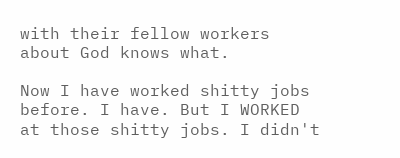with their fellow workers about God knows what.

Now I have worked shitty jobs before. I have. But I WORKED at those shitty jobs. I didn't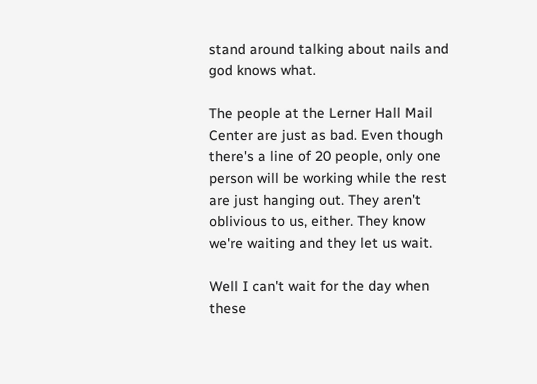stand around talking about nails and god knows what.

The people at the Lerner Hall Mail Center are just as bad. Even though there's a line of 20 people, only one person will be working while the rest are just hanging out. They aren't oblivious to us, either. They know we're waiting and they let us wait.

Well I can't wait for the day when these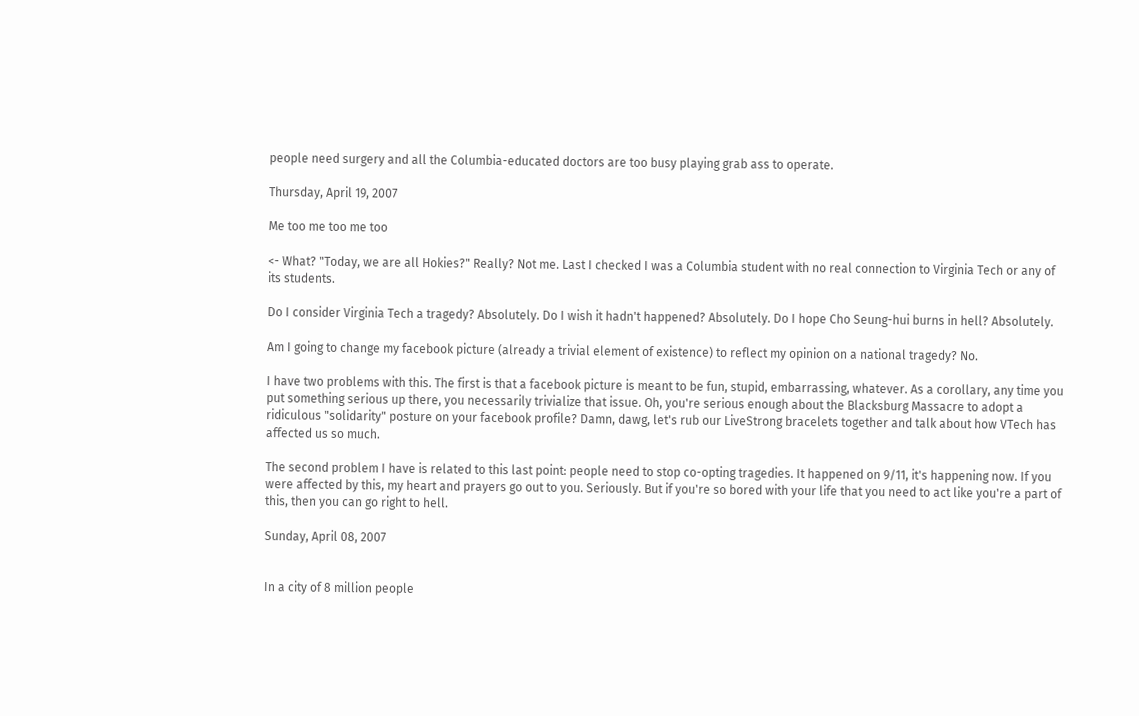people need surgery and all the Columbia-educated doctors are too busy playing grab ass to operate.

Thursday, April 19, 2007

Me too me too me too

<- What? "Today, we are all Hokies?" Really? Not me. Last I checked I was a Columbia student with no real connection to Virginia Tech or any of its students.

Do I consider Virginia Tech a tragedy? Absolutely. Do I wish it hadn't happened? Absolutely. Do I hope Cho Seung-hui burns in hell? Absolutely.

Am I going to change my facebook picture (already a trivial element of existence) to reflect my opinion on a national tragedy? No.

I have two problems with this. The first is that a facebook picture is meant to be fun, stupid, embarrassing, whatever. As a corollary, any time you put something serious up there, you necessarily trivialize that issue. Oh, you're serious enough about the Blacksburg Massacre to adopt a ridiculous "solidarity" posture on your facebook profile? Damn, dawg, let's rub our LiveStrong bracelets together and talk about how VTech has affected us so much.

The second problem I have is related to this last point: people need to stop co-opting tragedies. It happened on 9/11, it's happening now. If you were affected by this, my heart and prayers go out to you. Seriously. But if you're so bored with your life that you need to act like you're a part of this, then you can go right to hell.

Sunday, April 08, 2007


In a city of 8 million people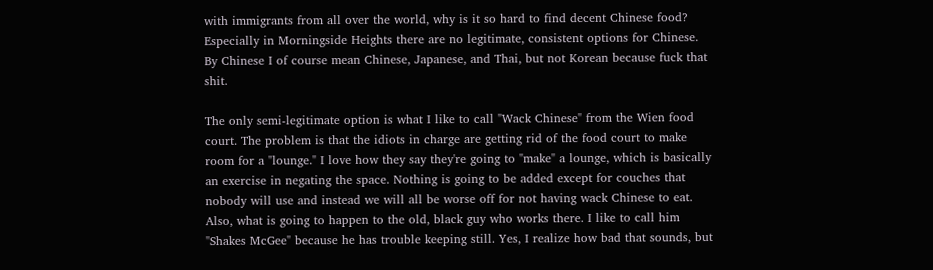with immigrants from all over the world, why is it so hard to find decent Chinese food? Especially in Morningside Heights there are no legitimate, consistent options for Chinese. By Chinese I of course mean Chinese, Japanese, and Thai, but not Korean because fuck that shit.

The only semi-legitimate option is what I like to call "Wack Chinese" from the Wien food court. The problem is that the idiots in charge are getting rid of the food court to make room for a "lounge." I love how they say they're going to "make" a lounge, which is basically an exercise in negating the space. Nothing is going to be added except for couches that nobody will use and instead we will all be worse off for not having wack Chinese to eat. Also, what is going to happen to the old, black guy who works there. I like to call him "Shakes McGee" because he has trouble keeping still. Yes, I realize how bad that sounds, but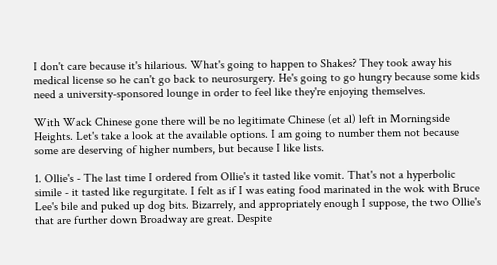I don't care because it's hilarious. What's going to happen to Shakes? They took away his medical license so he can't go back to neurosurgery. He's going to go hungry because some kids need a university-sponsored lounge in order to feel like they're enjoying themselves.

With Wack Chinese gone there will be no legitimate Chinese (et al) left in Morningside Heights. Let's take a look at the available options. I am going to number them not because some are deserving of higher numbers, but because I like lists.

1. Ollie's - The last time I ordered from Ollie's it tasted like vomit. That's not a hyperbolic simile - it tasted like regurgitate. I felt as if I was eating food marinated in the wok with Bruce Lee's bile and puked up dog bits. Bizarrely, and appropriately enough I suppose, the two Ollie's that are further down Broadway are great. Despite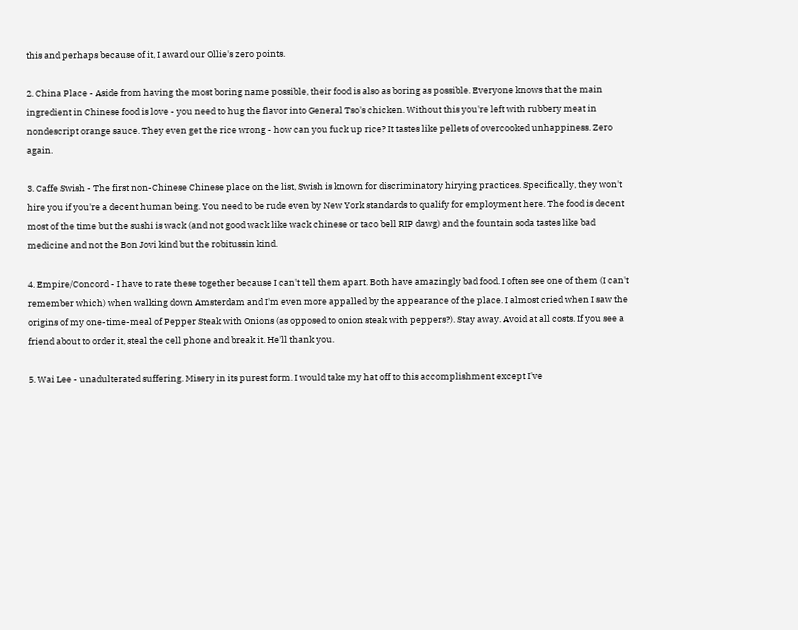this and perhaps because of it, I award our Ollie's zero points.

2. China Place - Aside from having the most boring name possible, their food is also as boring as possible. Everyone knows that the main ingredient in Chinese food is love - you need to hug the flavor into General Tso's chicken. Without this you're left with rubbery meat in nondescript orange sauce. They even get the rice wrong - how can you fuck up rice? It tastes like pellets of overcooked unhappiness. Zero again.

3. Caffe Swish - The first non-Chinese Chinese place on the list, Swish is known for discriminatory hirying practices. Specifically, they won't hire you if you're a decent human being. You need to be rude even by New York standards to qualify for employment here. The food is decent most of the time but the sushi is wack (and not good wack like wack chinese or taco bell RIP dawg) and the fountain soda tastes like bad medicine and not the Bon Jovi kind but the robitussin kind.

4. Empire/Concord - I have to rate these together because I can't tell them apart. Both have amazingly bad food. I often see one of them (I can't remember which) when walking down Amsterdam and I'm even more appalled by the appearance of the place. I almost cried when I saw the origins of my one-time-meal of Pepper Steak with Onions (as opposed to onion steak with peppers?). Stay away. Avoid at all costs. If you see a friend about to order it, steal the cell phone and break it. He'll thank you.

5. Wai Lee - unadulterated suffering. Misery in its purest form. I would take my hat off to this accomplishment except I've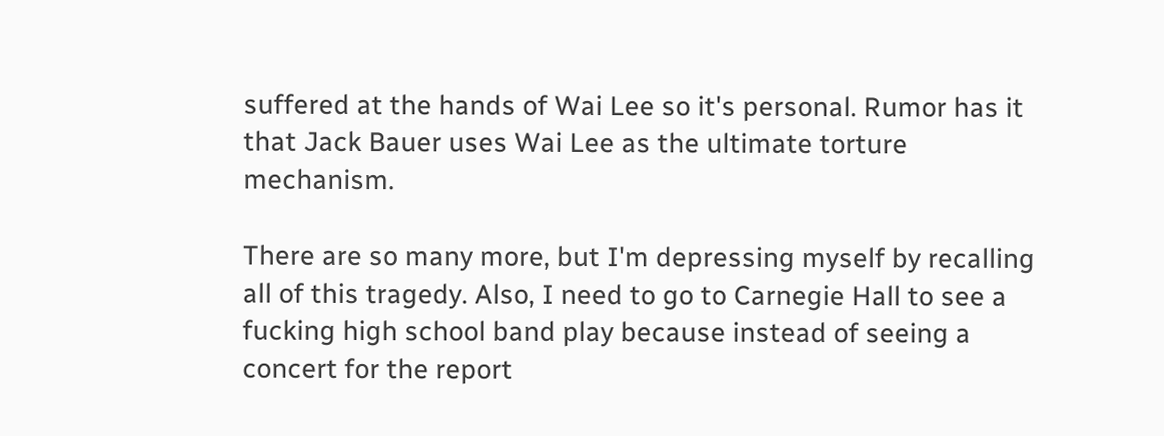suffered at the hands of Wai Lee so it's personal. Rumor has it that Jack Bauer uses Wai Lee as the ultimate torture mechanism.

There are so many more, but I'm depressing myself by recalling all of this tragedy. Also, I need to go to Carnegie Hall to see a fucking high school band play because instead of seeing a concert for the report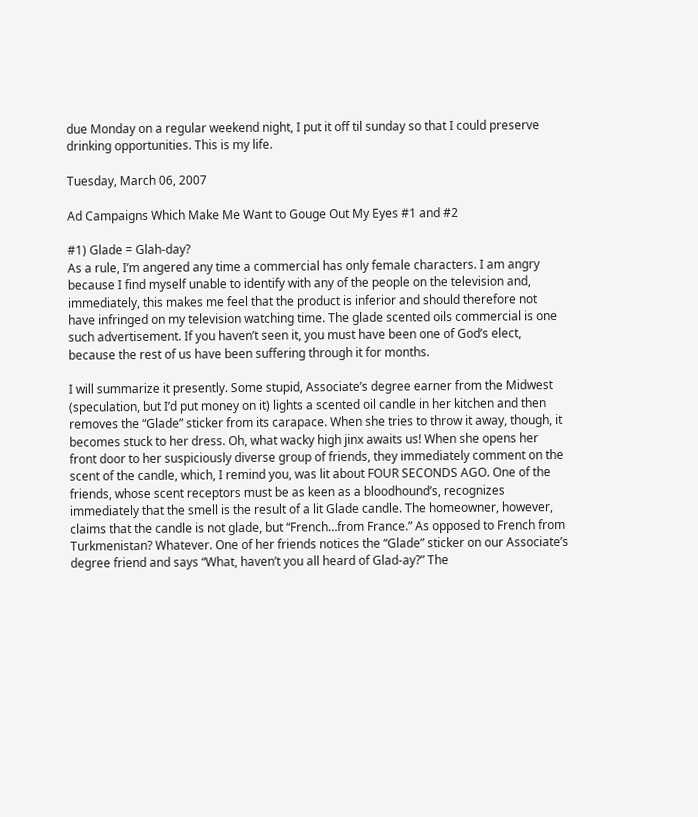due Monday on a regular weekend night, I put it off til sunday so that I could preserve drinking opportunities. This is my life.

Tuesday, March 06, 2007

Ad Campaigns Which Make Me Want to Gouge Out My Eyes #1 and #2

#1) Glade = Glah-day?
As a rule, I’m angered any time a commercial has only female characters. I am angry because I find myself unable to identify with any of the people on the television and, immediately, this makes me feel that the product is inferior and should therefore not have infringed on my television watching time. The glade scented oils commercial is one such advertisement. If you haven’t seen it, you must have been one of God’s elect, because the rest of us have been suffering through it for months.

I will summarize it presently. Some stupid, Associate’s degree earner from the Midwest (speculation, but I’d put money on it) lights a scented oil candle in her kitchen and then removes the “Glade” sticker from its carapace. When she tries to throw it away, though, it becomes stuck to her dress. Oh, what wacky high jinx awaits us! When she opens her front door to her suspiciously diverse group of friends, they immediately comment on the scent of the candle, which, I remind you, was lit about FOUR SECONDS AGO. One of the friends, whose scent receptors must be as keen as a bloodhound’s, recognizes immediately that the smell is the result of a lit Glade candle. The homeowner, however, claims that the candle is not glade, but “French…from France.” As opposed to French from Turkmenistan? Whatever. One of her friends notices the “Glade” sticker on our Associate’s degree friend and says “What, haven’t you all heard of Glad-ay?” The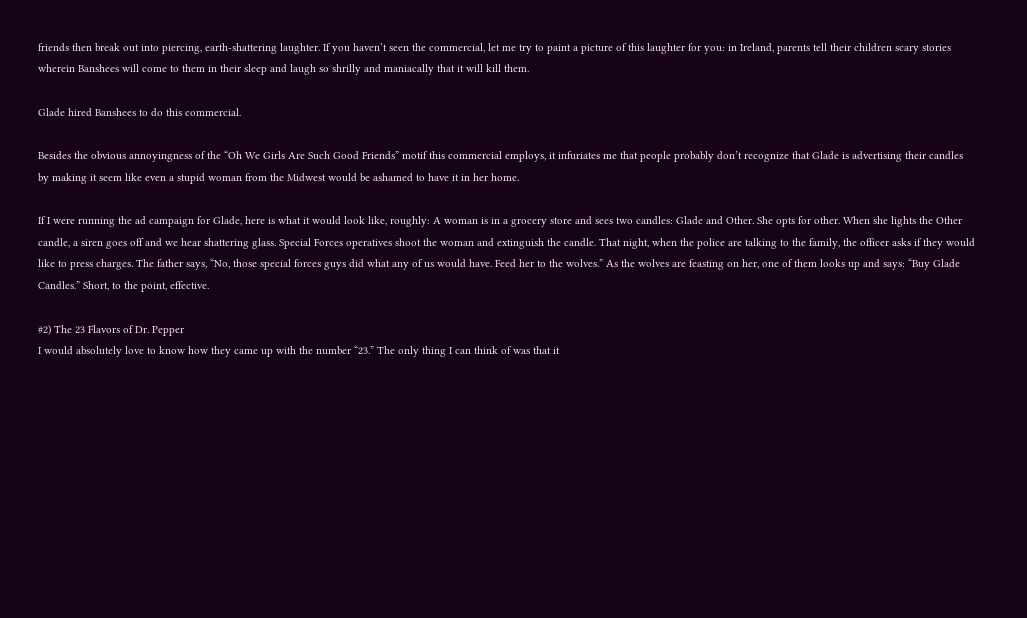friends then break out into piercing, earth-shattering laughter. If you haven’t seen the commercial, let me try to paint a picture of this laughter for you: in Ireland, parents tell their children scary stories wherein Banshees will come to them in their sleep and laugh so shrilly and maniacally that it will kill them.

Glade hired Banshees to do this commercial.

Besides the obvious annoyingness of the “Oh We Girls Are Such Good Friends” motif this commercial employs, it infuriates me that people probably don’t recognize that Glade is advertising their candles by making it seem like even a stupid woman from the Midwest would be ashamed to have it in her home.

If I were running the ad campaign for Glade, here is what it would look like, roughly: A woman is in a grocery store and sees two candles: Glade and Other. She opts for other. When she lights the Other candle, a siren goes off and we hear shattering glass. Special Forces operatives shoot the woman and extinguish the candle. That night, when the police are talking to the family, the officer asks if they would like to press charges. The father says, “No, those special forces guys did what any of us would have. Feed her to the wolves.” As the wolves are feasting on her, one of them looks up and says: “Buy Glade Candles.” Short, to the point, effective.

#2) The 23 Flavors of Dr. Pepper
I would absolutely love to know how they came up with the number “23.” The only thing I can think of was that it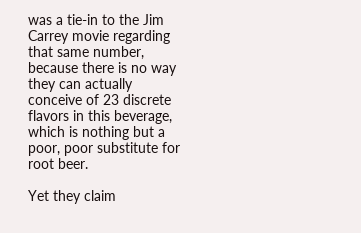was a tie-in to the Jim Carrey movie regarding that same number, because there is no way they can actually conceive of 23 discrete flavors in this beverage, which is nothing but a poor, poor substitute for root beer.

Yet they claim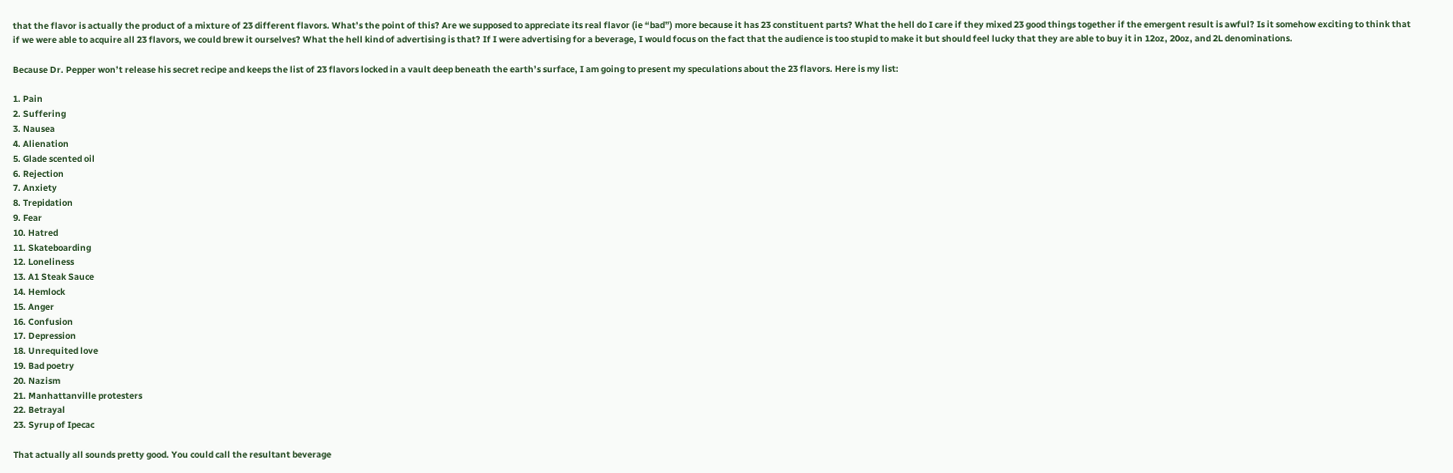that the flavor is actually the product of a mixture of 23 different flavors. What’s the point of this? Are we supposed to appreciate its real flavor (ie “bad”) more because it has 23 constituent parts? What the hell do I care if they mixed 23 good things together if the emergent result is awful? Is it somehow exciting to think that if we were able to acquire all 23 flavors, we could brew it ourselves? What the hell kind of advertising is that? If I were advertising for a beverage, I would focus on the fact that the audience is too stupid to make it but should feel lucky that they are able to buy it in 12oz, 20oz, and 2L denominations.

Because Dr. Pepper won’t release his secret recipe and keeps the list of 23 flavors locked in a vault deep beneath the earth’s surface, I am going to present my speculations about the 23 flavors. Here is my list:

1. Pain
2. Suffering
3. Nausea
4. Alienation
5. Glade scented oil
6. Rejection
7. Anxiety
8. Trepidation
9. Fear
10. Hatred
11. Skateboarding
12. Loneliness
13. A1 Steak Sauce
14. Hemlock
15. Anger
16. Confusion
17. Depression
18. Unrequited love
19. Bad poetry
20. Nazism
21. Manhattanville protesters
22. Betrayal
23. Syrup of Ipecac

That actually all sounds pretty good. You could call the resultant beverage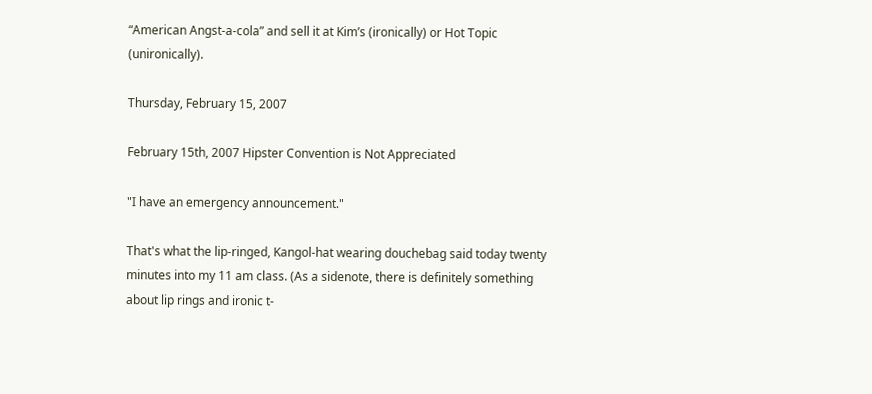“American Angst-a-cola” and sell it at Kim’s (ironically) or Hot Topic (unironically).

Thursday, February 15, 2007

February 15th, 2007 Hipster Convention is Not Appreciated

"I have an emergency announcement."

That's what the lip-ringed, Kangol-hat wearing douchebag said today twenty minutes into my 11 am class. (As a sidenote, there is definitely something about lip rings and ironic t-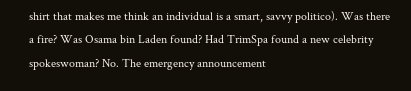shirt that makes me think an individual is a smart, savvy politico). Was there a fire? Was Osama bin Laden found? Had TrimSpa found a new celebrity spokeswoman? No. The emergency announcement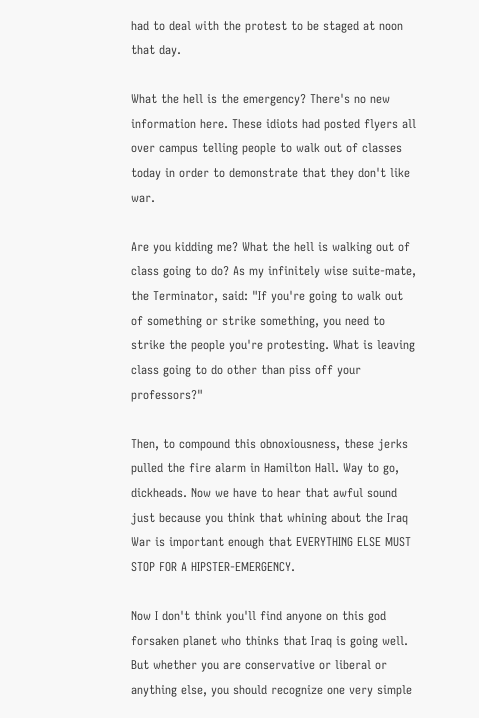had to deal with the protest to be staged at noon that day.

What the hell is the emergency? There's no new information here. These idiots had posted flyers all over campus telling people to walk out of classes today in order to demonstrate that they don't like war.

Are you kidding me? What the hell is walking out of class going to do? As my infinitely wise suite-mate, the Terminator, said: "If you're going to walk out of something or strike something, you need to strike the people you're protesting. What is leaving class going to do other than piss off your professors?"

Then, to compound this obnoxiousness, these jerks pulled the fire alarm in Hamilton Hall. Way to go, dickheads. Now we have to hear that awful sound just because you think that whining about the Iraq War is important enough that EVERYTHING ELSE MUST STOP FOR A HIPSTER-EMERGENCY.

Now I don't think you'll find anyone on this god forsaken planet who thinks that Iraq is going well. But whether you are conservative or liberal or anything else, you should recognize one very simple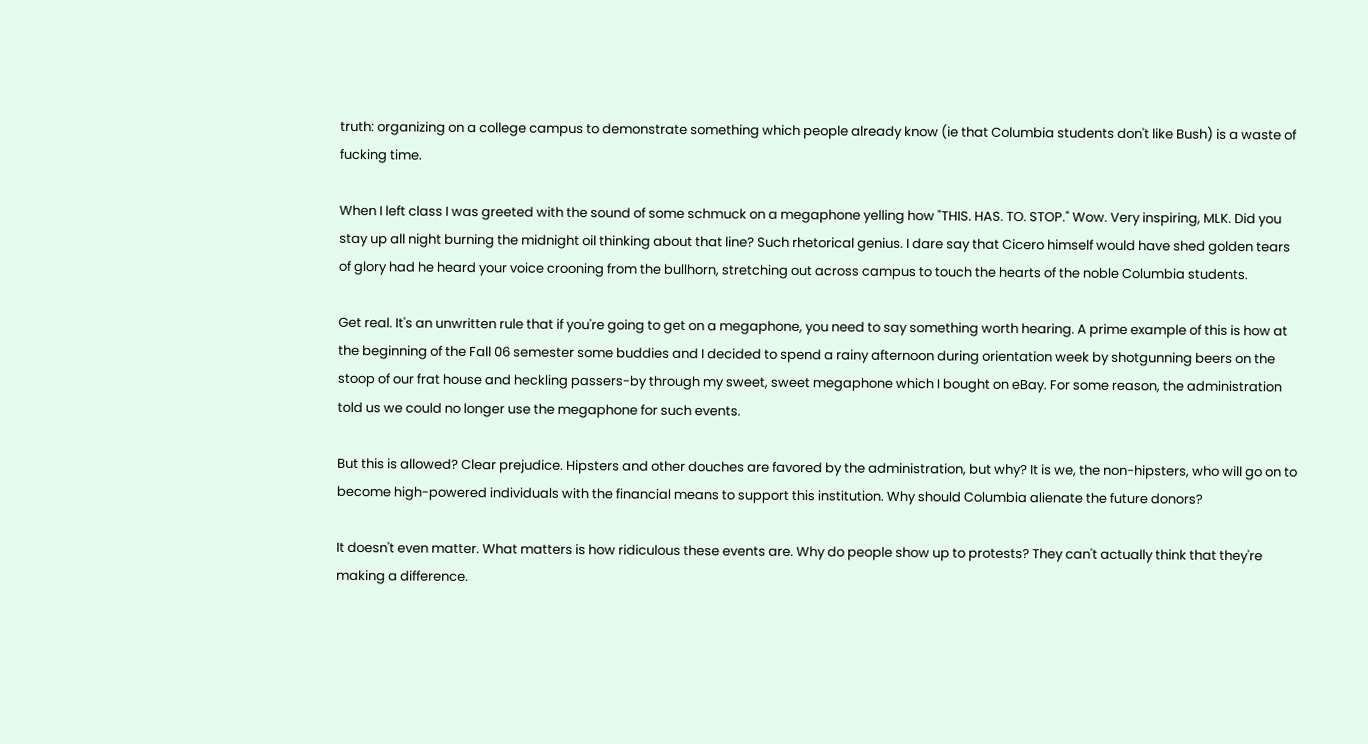truth: organizing on a college campus to demonstrate something which people already know (ie that Columbia students don't like Bush) is a waste of fucking time.

When I left class I was greeted with the sound of some schmuck on a megaphone yelling how "THIS. HAS. TO. STOP." Wow. Very inspiring, MLK. Did you stay up all night burning the midnight oil thinking about that line? Such rhetorical genius. I dare say that Cicero himself would have shed golden tears of glory had he heard your voice crooning from the bullhorn, stretching out across campus to touch the hearts of the noble Columbia students.

Get real. It's an unwritten rule that if you're going to get on a megaphone, you need to say something worth hearing. A prime example of this is how at the beginning of the Fall 06 semester some buddies and I decided to spend a rainy afternoon during orientation week by shotgunning beers on the stoop of our frat house and heckling passers-by through my sweet, sweet megaphone which I bought on eBay. For some reason, the administration told us we could no longer use the megaphone for such events.

But this is allowed? Clear prejudice. Hipsters and other douches are favored by the administration, but why? It is we, the non-hipsters, who will go on to become high-powered individuals with the financial means to support this institution. Why should Columbia alienate the future donors?

It doesn't even matter. What matters is how ridiculous these events are. Why do people show up to protests? They can't actually think that they're making a difference.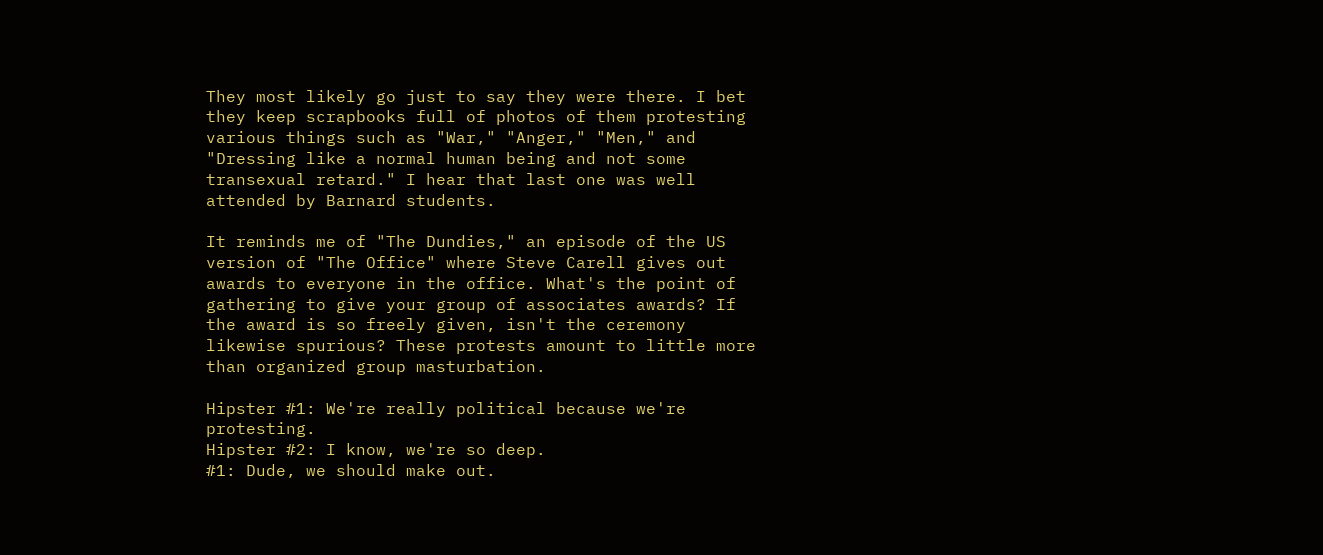They most likely go just to say they were there. I bet they keep scrapbooks full of photos of them protesting various things such as "War," "Anger," "Men," and "Dressing like a normal human being and not some transexual retard." I hear that last one was well attended by Barnard students.

It reminds me of "The Dundies," an episode of the US version of "The Office" where Steve Carell gives out awards to everyone in the office. What's the point of gathering to give your group of associates awards? If the award is so freely given, isn't the ceremony likewise spurious? These protests amount to little more than organized group masturbation.

Hipster #1: We're really political because we're protesting.
Hipster #2: I know, we're so deep.
#1: Dude, we should make out.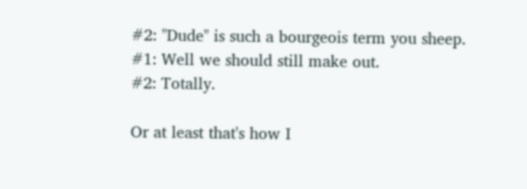#2: "Dude" is such a bourgeois term you sheep.
#1: Well we should still make out.
#2: Totally.

Or at least that's how I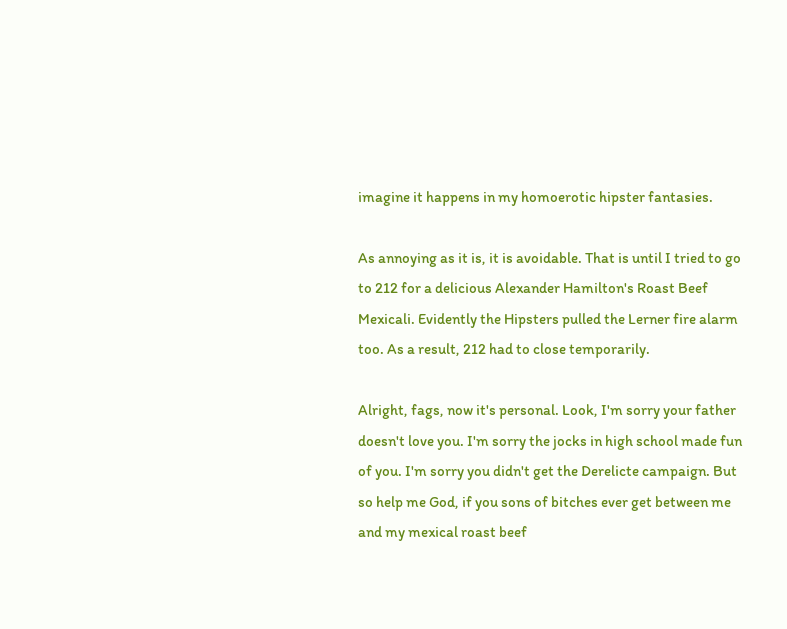imagine it happens in my homoerotic hipster fantasies.

As annoying as it is, it is avoidable. That is until I tried to go to 212 for a delicious Alexander Hamilton's Roast Beef Mexicali. Evidently the Hipsters pulled the Lerner fire alarm too. As a result, 212 had to close temporarily.

Alright, fags, now it's personal. Look, I'm sorry your father doesn't love you. I'm sorry the jocks in high school made fun of you. I'm sorry you didn't get the Derelicte campaign. But so help me God, if you sons of bitches ever get between me and my mexical roast beef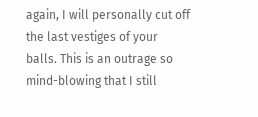again, I will personally cut off the last vestiges of your balls. This is an outrage so mind-blowing that I still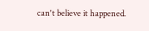can't believe it happened.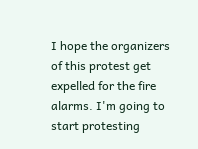I hope the organizers of this protest get expelled for the fire alarms. I'm going to start protesting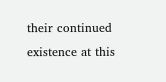their continued existence at this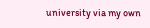university via my own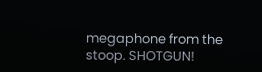megaphone from the stoop. SHOTGUN!